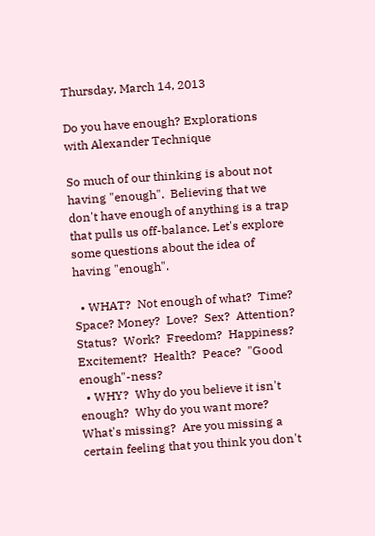Thursday, March 14, 2013

Do you have enough? Explorations with Alexander Technique

So much of our thinking is about not having "enough".  Believing that we don't have enough of anything is a trap that pulls us off-balance. Let's explore some questions about the idea of having "enough".

  • WHAT?  Not enough of what?  Time?  Space? Money?  Love?  Sex?  Attention?  Status?  Work?  Freedom?  Happiness?  Excitement?  Health?  Peace?  "Good enough"-ness?
  • WHY?  Why do you believe it isn't enough?  Why do you want more?  What's missing?  Are you missing a certain feeling that you think you don't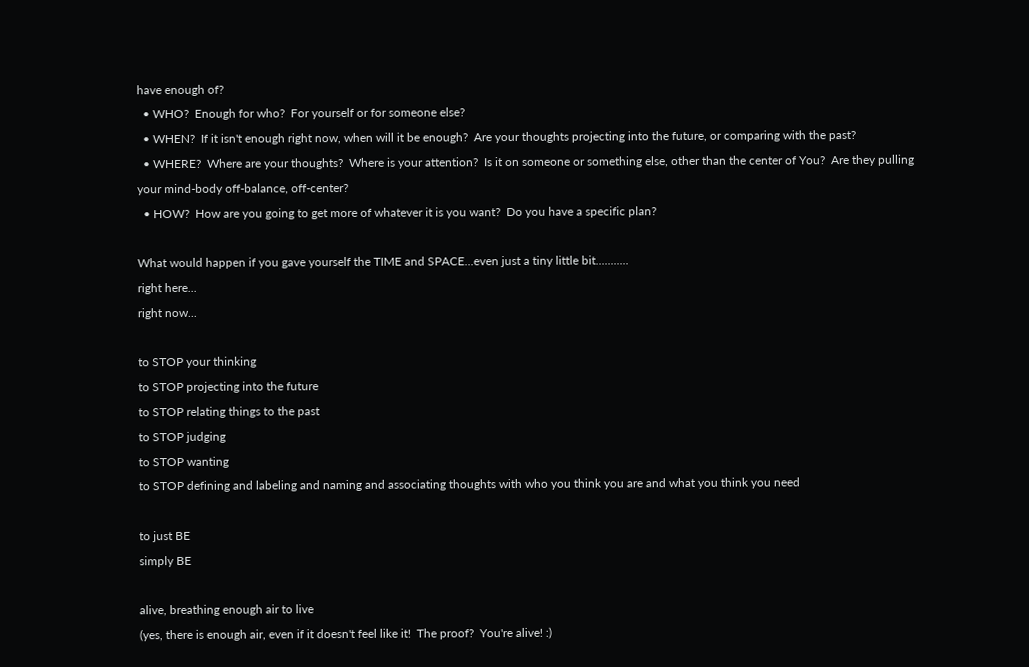have enough of?
  • WHO?  Enough for who?  For yourself or for someone else?
  • WHEN?  If it isn't enough right now, when will it be enough?  Are your thoughts projecting into the future, or comparing with the past?
  • WHERE?  Where are your thoughts?  Where is your attention?  Is it on someone or something else, other than the center of You?  Are they pulling your mind-body off-balance, off-center?
  • HOW?  How are you going to get more of whatever it is you want?  Do you have a specific plan?

What would happen if you gave yourself the TIME and SPACE...even just a tiny little bit...........
right here...
right now...

to STOP your thinking
to STOP projecting into the future
to STOP relating things to the past
to STOP judging
to STOP wanting
to STOP defining and labeling and naming and associating thoughts with who you think you are and what you think you need

to just BE
simply BE

alive, breathing enough air to live
(yes, there is enough air, even if it doesn't feel like it!  The proof?  You're alive! :)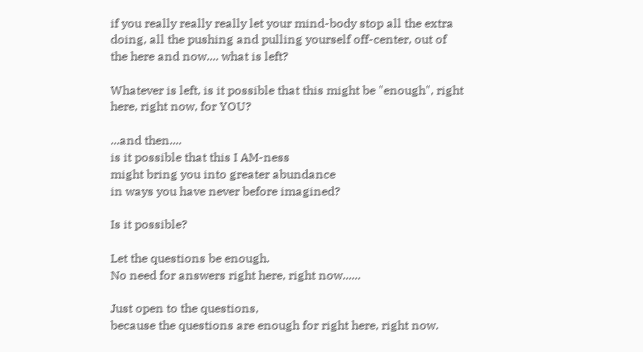if you really really really let your mind-body stop all the extra doing, all the pushing and pulling yourself off-center, out of the here and now.... what is left?

Whatever is left, is it possible that this might be "enough", right here, right now, for YOU?

...and then....
is it possible that this I AM-ness
might bring you into greater abundance
in ways you have never before imagined?

Is it possible?

Let the questions be enough.
No need for answers right here, right now......

Just open to the questions,
because the questions are enough for right here, right now.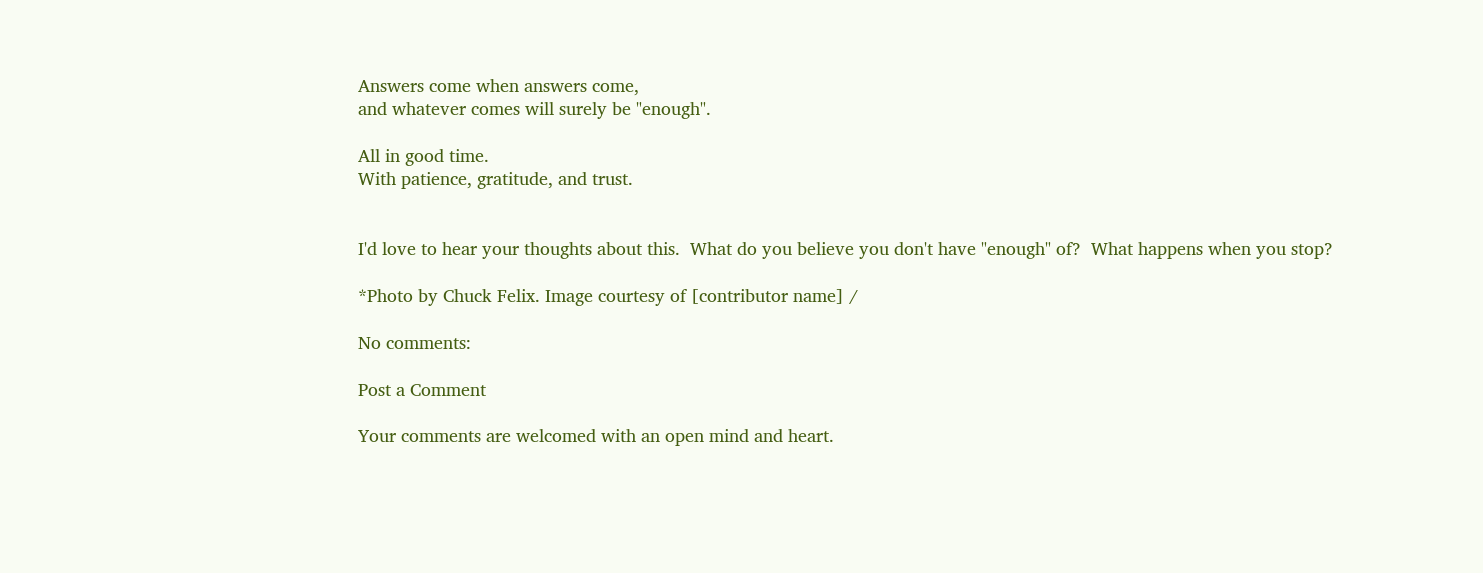Answers come when answers come,
and whatever comes will surely be "enough".

All in good time.
With patience, gratitude, and trust.


I'd love to hear your thoughts about this.  What do you believe you don't have "enough" of?  What happens when you stop?

*Photo by Chuck Felix. Image courtesy of [contributor name] /

No comments:

Post a Comment

Your comments are welcomed with an open mind and heart.